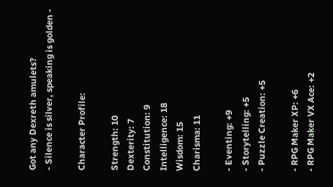Got any Dexreth amulets?
- Silence is silver, speaking is golden -

Character Profile:

Strength: 10
Dexterity: 7
Constitution: 9
Intelligence: 18
Wisdom: 15
Charisma: 11

- Eventing: +9
- Storytelling: +5
- Puzzle Creation: +5

- RPG Maker XP: +6
- RPG Maker VX Ace: +2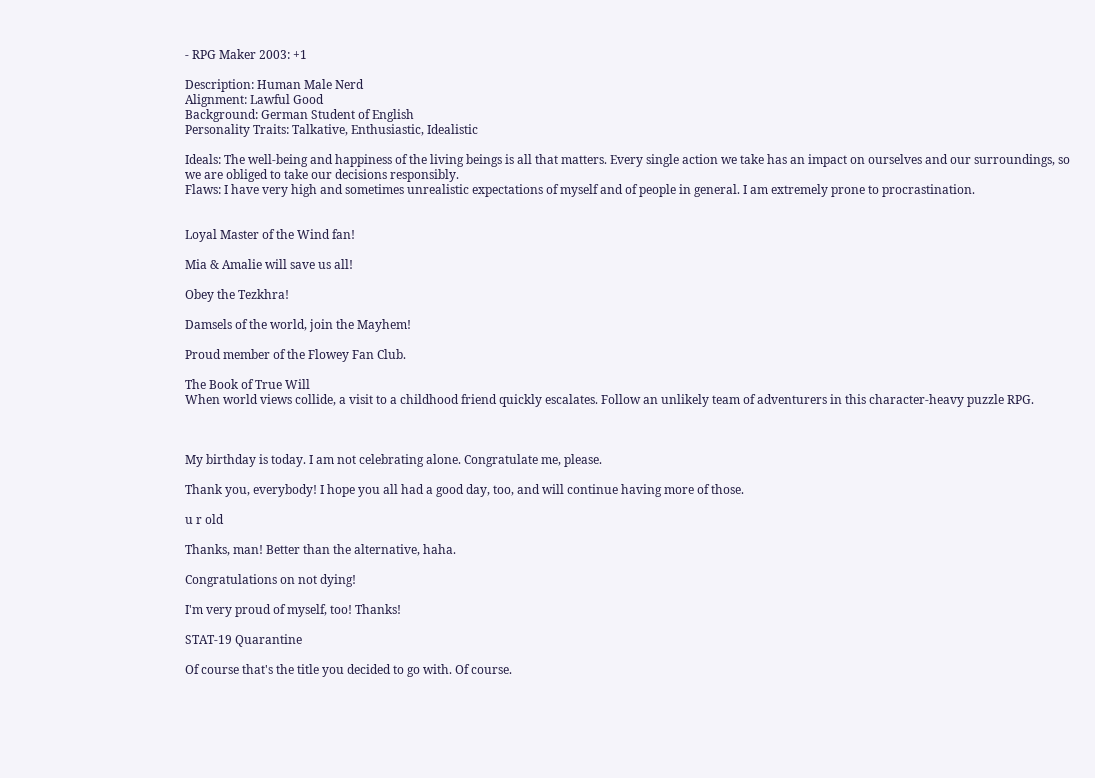- RPG Maker 2003: +1

Description: Human Male Nerd
Alignment: Lawful Good
Background: German Student of English
Personality Traits: Talkative, Enthusiastic, Idealistic

Ideals: The well-being and happiness of the living beings is all that matters. Every single action we take has an impact on ourselves and our surroundings, so we are obliged to take our decisions responsibly.
Flaws: I have very high and sometimes unrealistic expectations of myself and of people in general. I am extremely prone to procrastination.


Loyal Master of the Wind fan!

Mia & Amalie will save us all!

Obey the Tezkhra!

Damsels of the world, join the Mayhem!

Proud member of the Flowey Fan Club.

The Book of True Will
When world views collide, a visit to a childhood friend quickly escalates. Follow an unlikely team of adventurers in this character-heavy puzzle RPG.



My birthday is today. I am not celebrating alone. Congratulate me, please.

Thank you, everybody! I hope you all had a good day, too, and will continue having more of those.

u r old

Thanks, man! Better than the alternative, haha.

Congratulations on not dying!

I'm very proud of myself, too! Thanks!

STAT-19 Quarantine

Of course that's the title you decided to go with. Of course.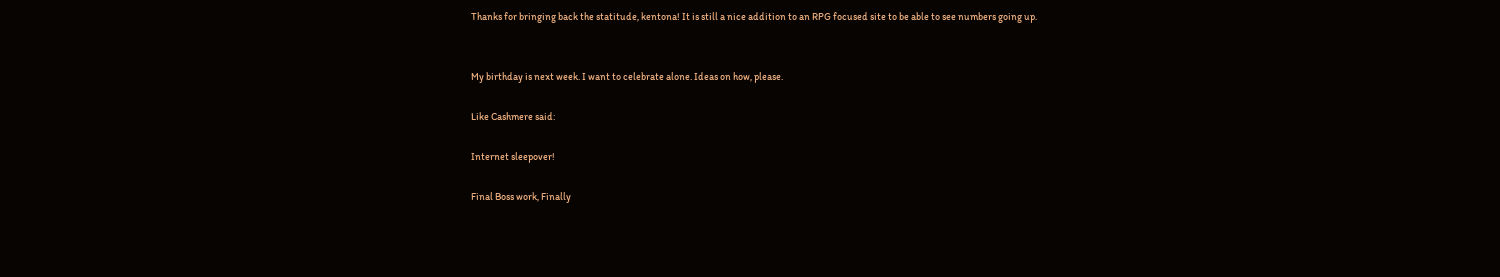Thanks for bringing back the statitude, kentona! It is still a nice addition to an RPG focused site to be able to see numbers going up.


My birthday is next week. I want to celebrate alone. Ideas on how, please.

Like Cashmere said:

Internet sleepover!

Final Boss work, Finally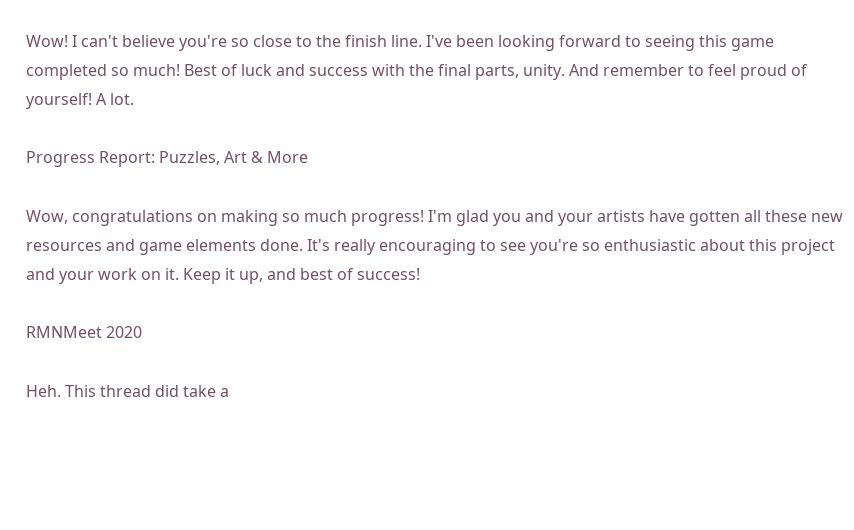Wow! I can't believe you're so close to the finish line. I've been looking forward to seeing this game completed so much! Best of luck and success with the final parts, unity. And remember to feel proud of yourself! A lot.

Progress Report: Puzzles, Art & More

Wow, congratulations on making so much progress! I'm glad you and your artists have gotten all these new resources and game elements done. It's really encouraging to see you're so enthusiastic about this project and your work on it. Keep it up, and best of success!

RMNMeet 2020

Heh. This thread did take a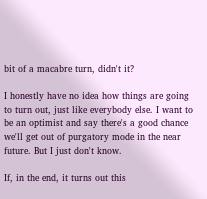bit of a macabre turn, didn't it?

I honestly have no idea how things are going to turn out, just like everybody else. I want to be an optimist and say there's a good chance we'll get out of purgatory mode in the near future. But I just don't know.

If, in the end, it turns out this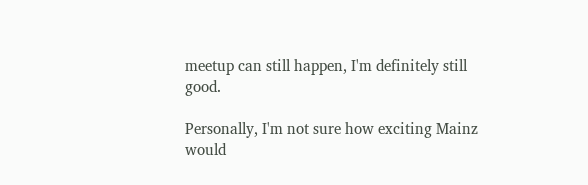meetup can still happen, I'm definitely still good.

Personally, I'm not sure how exciting Mainz would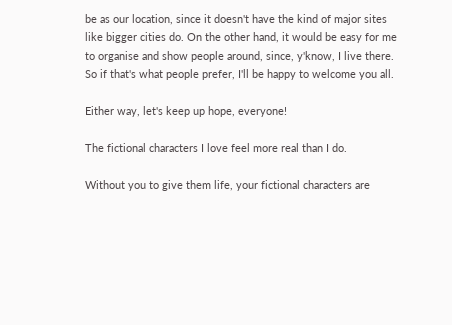be as our location, since it doesn't have the kind of major sites like bigger cities do. On the other hand, it would be easy for me to organise and show people around, since, y'know, I live there.
So if that's what people prefer, I'll be happy to welcome you all.

Either way, let's keep up hope, everyone!

The fictional characters I love feel more real than I do.

Without you to give them life, your fictional characters are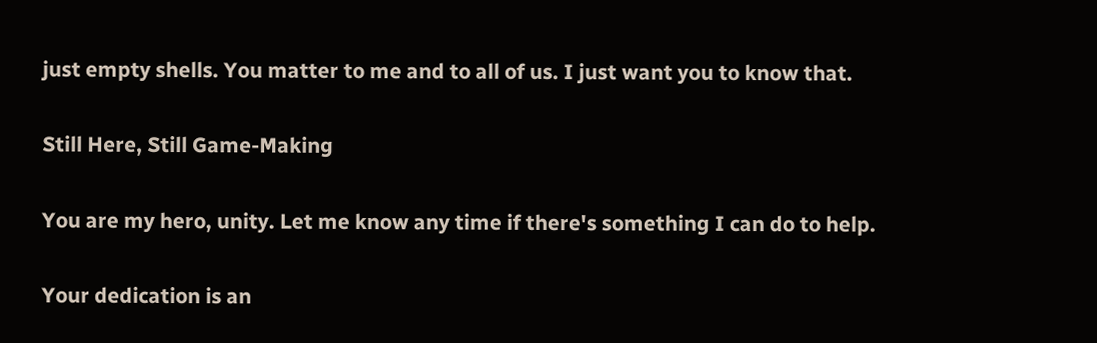just empty shells. You matter to me and to all of us. I just want you to know that.

Still Here, Still Game-Making

You are my hero, unity. Let me know any time if there's something I can do to help.

Your dedication is an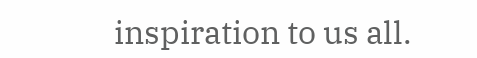inspiration to us all.